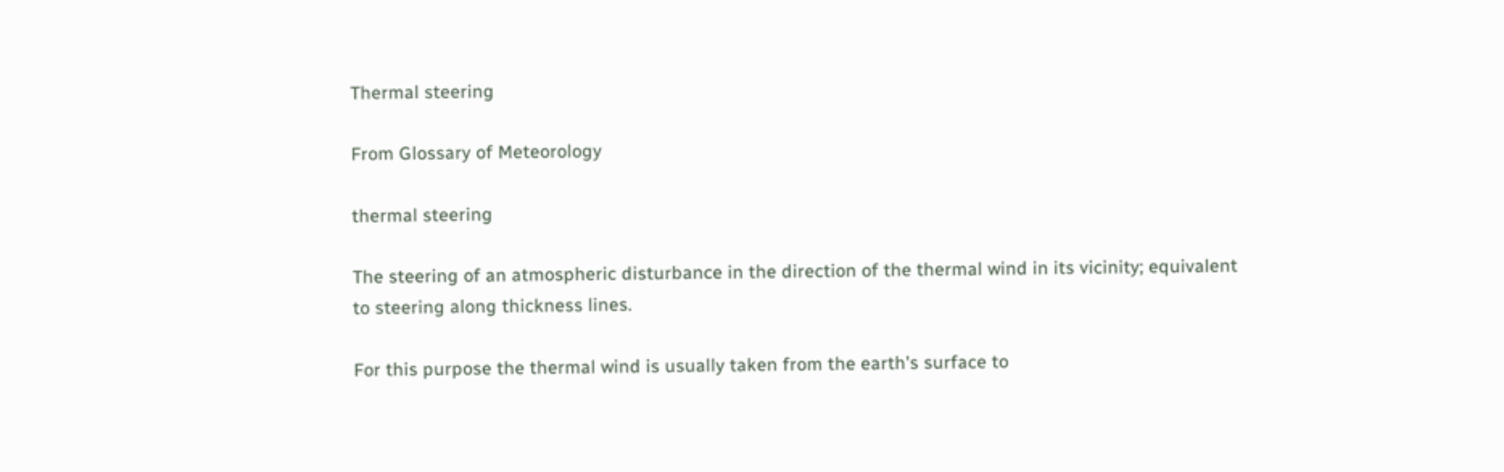Thermal steering

From Glossary of Meteorology

thermal steering

The steering of an atmospheric disturbance in the direction of the thermal wind in its vicinity; equivalent to steering along thickness lines.

For this purpose the thermal wind is usually taken from the earth's surface to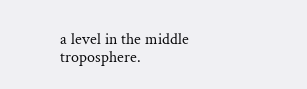a level in the middle troposphere.